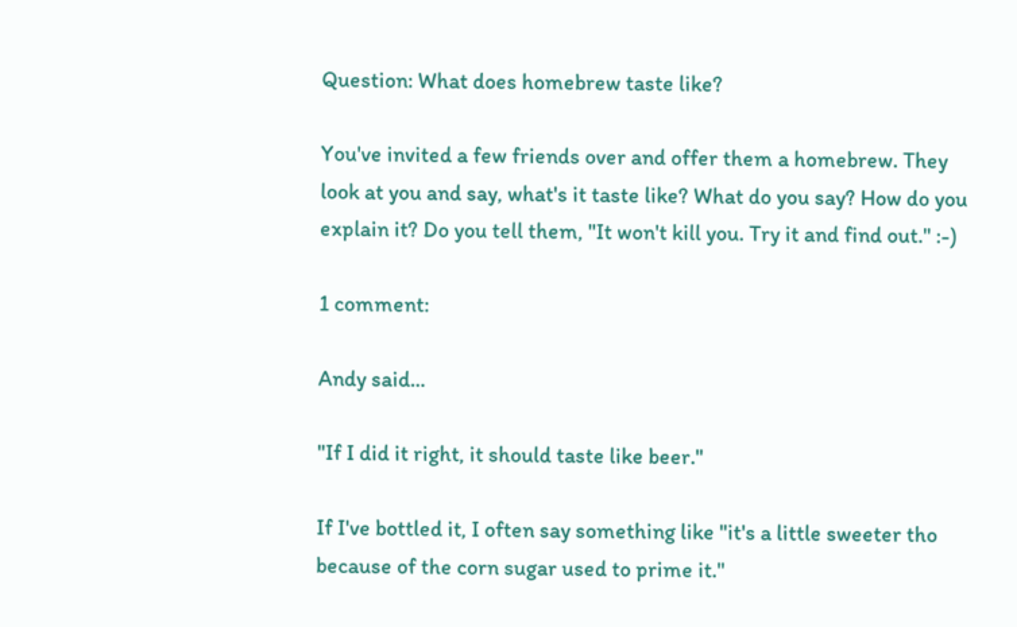Question: What does homebrew taste like?

You've invited a few friends over and offer them a homebrew. They look at you and say, what's it taste like? What do you say? How do you explain it? Do you tell them, "It won't kill you. Try it and find out." :-)

1 comment:

Andy said...

"If I did it right, it should taste like beer."

If I've bottled it, I often say something like "it's a little sweeter tho because of the corn sugar used to prime it."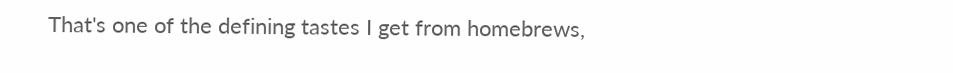That's one of the defining tastes I get from homebrews,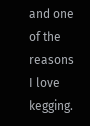and one of the reasons I love kegging.